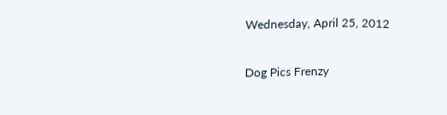Wednesday, April 25, 2012

Dog Pics Frenzy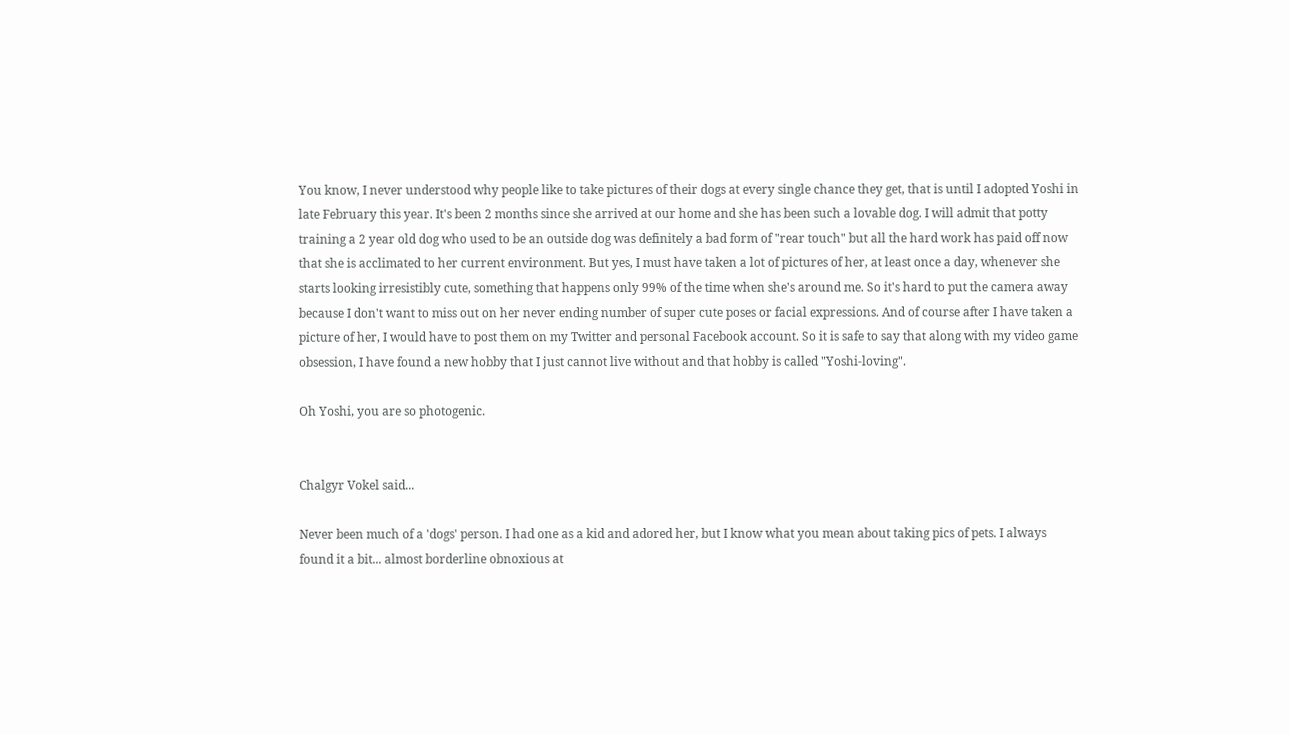You know, I never understood why people like to take pictures of their dogs at every single chance they get, that is until I adopted Yoshi in late February this year. It's been 2 months since she arrived at our home and she has been such a lovable dog. I will admit that potty training a 2 year old dog who used to be an outside dog was definitely a bad form of "rear touch" but all the hard work has paid off now that she is acclimated to her current environment. But yes, I must have taken a lot of pictures of her, at least once a day, whenever she starts looking irresistibly cute, something that happens only 99% of the time when she's around me. So it's hard to put the camera away because I don't want to miss out on her never ending number of super cute poses or facial expressions. And of course after I have taken a picture of her, I would have to post them on my Twitter and personal Facebook account. So it is safe to say that along with my video game obsession, I have found a new hobby that I just cannot live without and that hobby is called "Yoshi-loving".

Oh Yoshi, you are so photogenic.


Chalgyr Vokel said...

Never been much of a 'dogs' person. I had one as a kid and adored her, but I know what you mean about taking pics of pets. I always found it a bit... almost borderline obnoxious at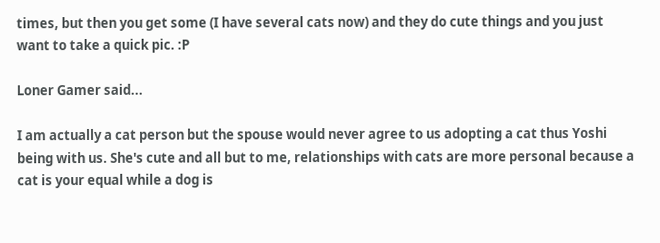times, but then you get some (I have several cats now) and they do cute things and you just want to take a quick pic. :P

Loner Gamer said...

I am actually a cat person but the spouse would never agree to us adopting a cat thus Yoshi being with us. She's cute and all but to me, relationships with cats are more personal because a cat is your equal while a dog is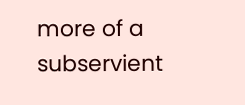more of a subservient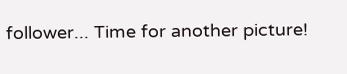follower... Time for another picture!